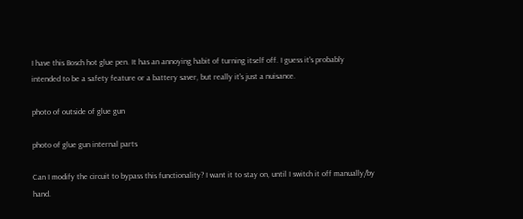I have this Bosch hot glue pen. It has an annoying habit of turning itself off. I guess it's probably intended to be a safety feature or a battery saver, but really it's just a nuisance.

photo of outside of glue gun

photo of glue gun internal parts

Can I modify the circuit to bypass this functionality? I want it to stay on, until I switch it off manually/by hand.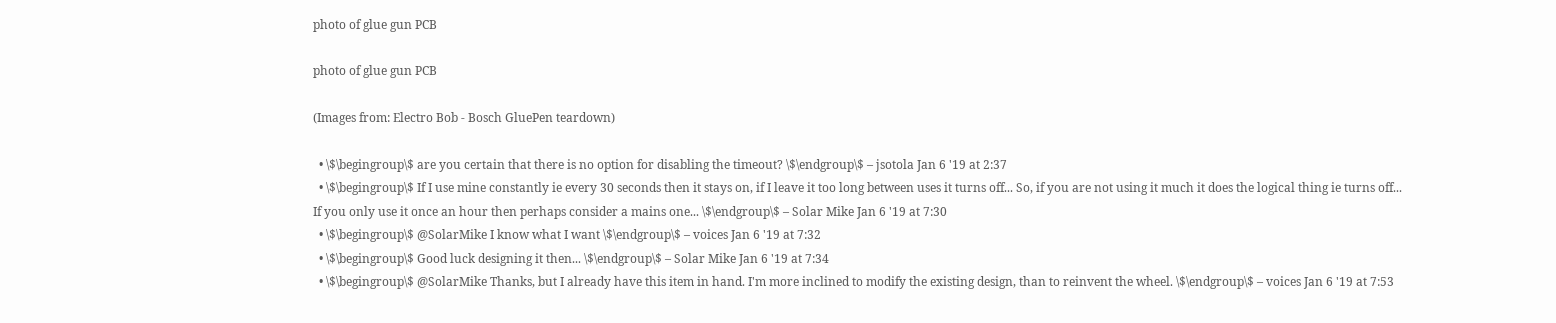photo of glue gun PCB

photo of glue gun PCB

(Images from: Electro Bob - Bosch GluePen teardown)

  • \$\begingroup\$ are you certain that there is no option for disabling the timeout? \$\endgroup\$ – jsotola Jan 6 '19 at 2:37
  • \$\begingroup\$ If I use mine constantly ie every 30 seconds then it stays on, if I leave it too long between uses it turns off... So, if you are not using it much it does the logical thing ie turns off... If you only use it once an hour then perhaps consider a mains one... \$\endgroup\$ – Solar Mike Jan 6 '19 at 7:30
  • \$\begingroup\$ @SolarMike I know what I want \$\endgroup\$ – voices Jan 6 '19 at 7:32
  • \$\begingroup\$ Good luck designing it then... \$\endgroup\$ – Solar Mike Jan 6 '19 at 7:34
  • \$\begingroup\$ @SolarMike Thanks, but I already have this item in hand. I'm more inclined to modify the existing design, than to reinvent the wheel. \$\endgroup\$ – voices Jan 6 '19 at 7:53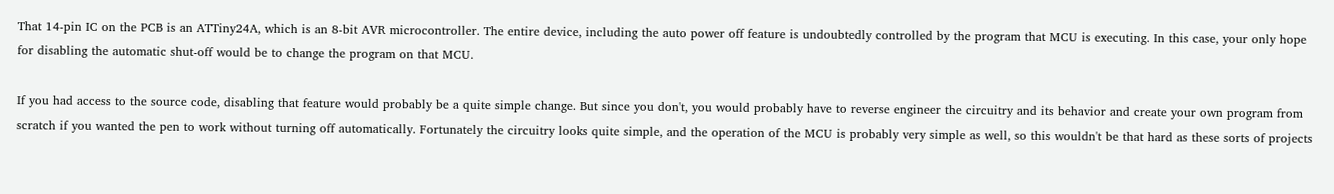That 14-pin IC on the PCB is an ATTiny24A, which is an 8-bit AVR microcontroller. The entire device, including the auto power off feature is undoubtedly controlled by the program that MCU is executing. In this case, your only hope for disabling the automatic shut-off would be to change the program on that MCU.

If you had access to the source code, disabling that feature would probably be a quite simple change. But since you don't, you would probably have to reverse engineer the circuitry and its behavior and create your own program from scratch if you wanted the pen to work without turning off automatically. Fortunately the circuitry looks quite simple, and the operation of the MCU is probably very simple as well, so this wouldn't be that hard as these sorts of projects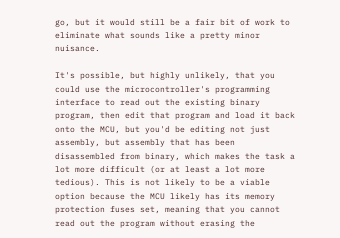go, but it would still be a fair bit of work to eliminate what sounds like a pretty minor nuisance.

It's possible, but highly unlikely, that you could use the microcontroller's programming interface to read out the existing binary program, then edit that program and load it back onto the MCU, but you'd be editing not just assembly, but assembly that has been disassembled from binary, which makes the task a lot more difficult (or at least a lot more tedious). This is not likely to be a viable option because the MCU likely has its memory protection fuses set, meaning that you cannot read out the program without erasing the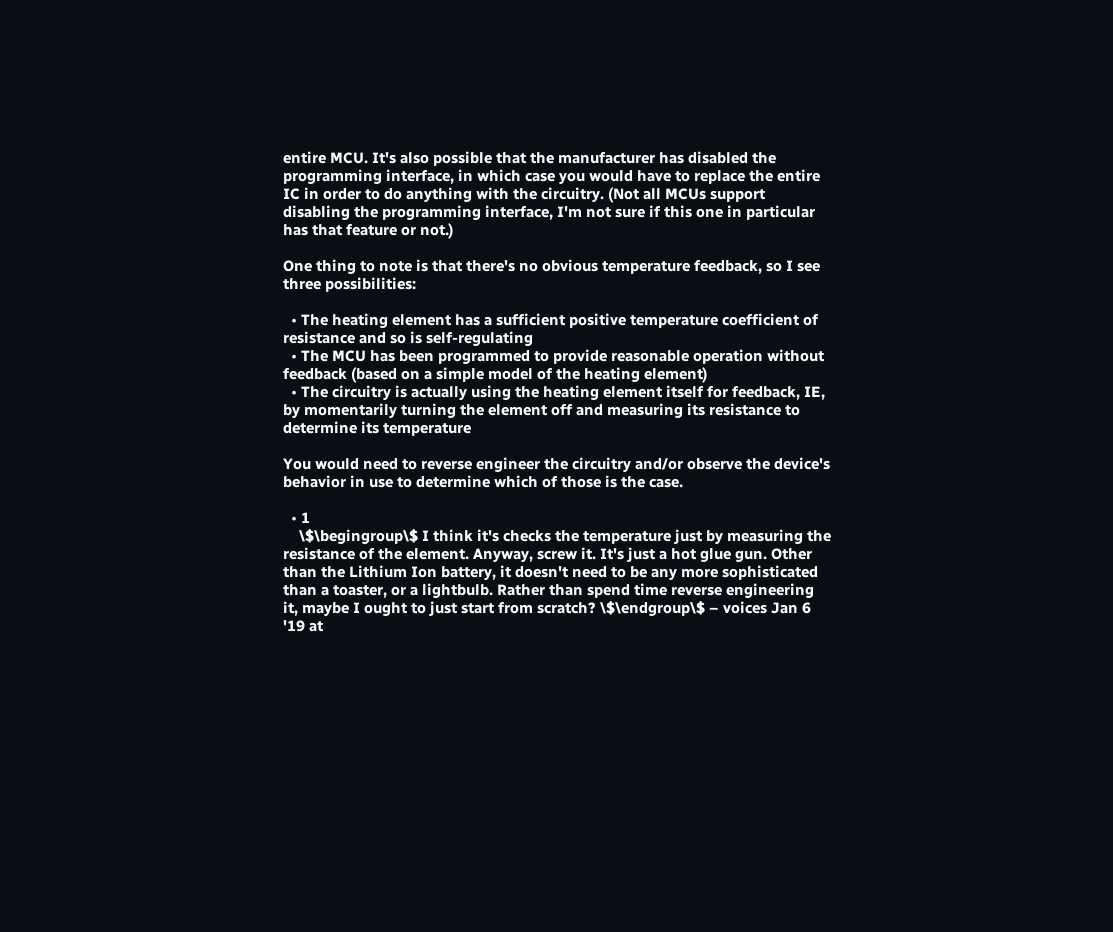entire MCU. It's also possible that the manufacturer has disabled the programming interface, in which case you would have to replace the entire IC in order to do anything with the circuitry. (Not all MCUs support disabling the programming interface, I'm not sure if this one in particular has that feature or not.)

One thing to note is that there's no obvious temperature feedback, so I see three possibilities:

  • The heating element has a sufficient positive temperature coefficient of resistance and so is self-regulating
  • The MCU has been programmed to provide reasonable operation without feedback (based on a simple model of the heating element)
  • The circuitry is actually using the heating element itself for feedback, IE, by momentarily turning the element off and measuring its resistance to determine its temperature

You would need to reverse engineer the circuitry and/or observe the device's behavior in use to determine which of those is the case.

  • 1
    \$\begingroup\$ I think it's checks the temperature just by measuring the resistance of the element. Anyway, screw it. It's just a hot glue gun. Other than the Lithium Ion battery, it doesn't need to be any more sophisticated than a toaster, or a lightbulb. Rather than spend time reverse engineering it, maybe I ought to just start from scratch? \$\endgroup\$ – voices Jan 6 '19 at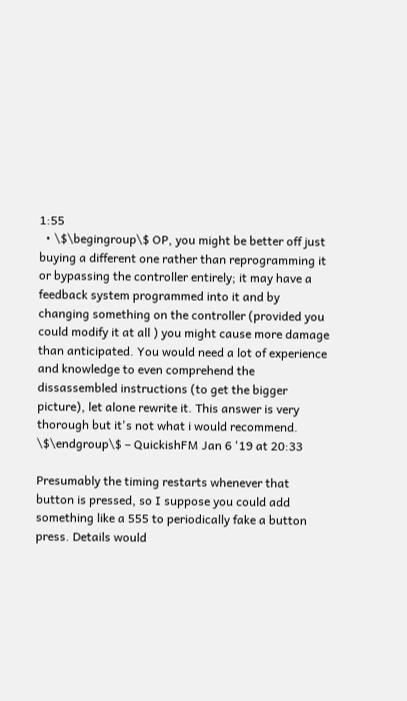1:55
  • \$\begingroup\$ OP, you might be better off just buying a different one rather than reprogramming it or bypassing the controller entirely; it may have a feedback system programmed into it and by changing something on the controller (provided you could modify it at all ) you might cause more damage than anticipated. You would need a lot of experience and knowledge to even comprehend the dissassembled instructions (to get the bigger picture), let alone rewrite it. This answer is very thorough but it's not what i would recommend. \$\endgroup\$ – QuickishFM Jan 6 '19 at 20:33

Presumably the timing restarts whenever that button is pressed, so I suppose you could add something like a 555 to periodically fake a button press. Details would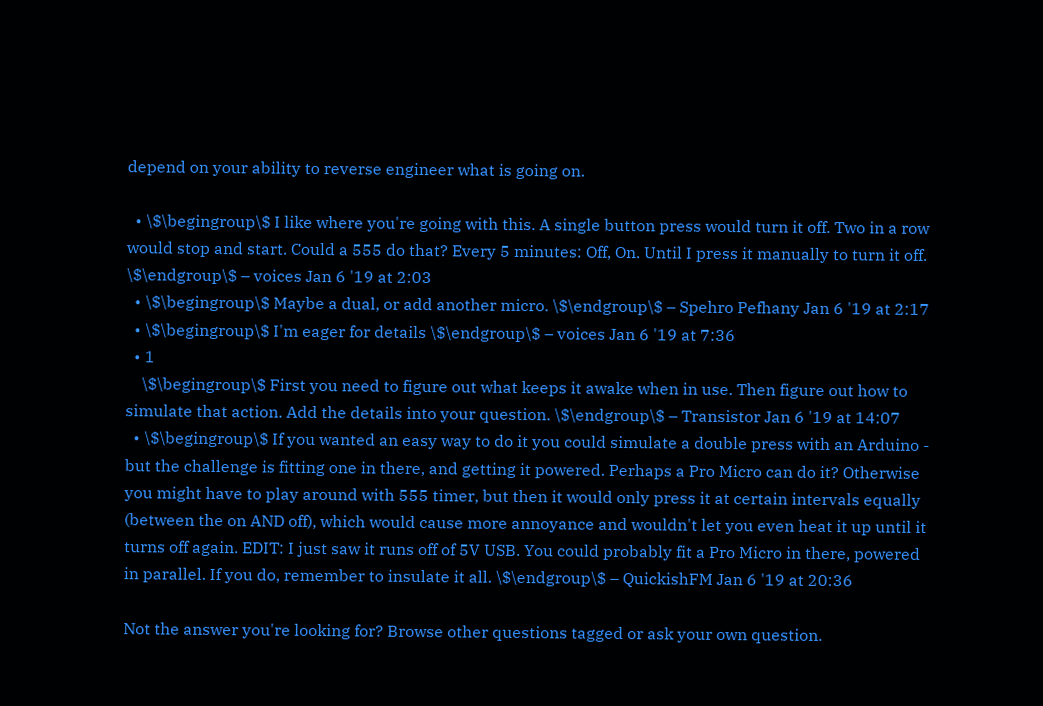depend on your ability to reverse engineer what is going on.

  • \$\begingroup\$ I like where you're going with this. A single button press would turn it off. Two in a row would stop and start. Could a 555 do that? Every 5 minutes: Off, On. Until I press it manually to turn it off. \$\endgroup\$ – voices Jan 6 '19 at 2:03
  • \$\begingroup\$ Maybe a dual, or add another micro. \$\endgroup\$ – Spehro Pefhany Jan 6 '19 at 2:17
  • \$\begingroup\$ I'm eager for details \$\endgroup\$ – voices Jan 6 '19 at 7:36
  • 1
    \$\begingroup\$ First you need to figure out what keeps it awake when in use. Then figure out how to simulate that action. Add the details into your question. \$\endgroup\$ – Transistor Jan 6 '19 at 14:07
  • \$\begingroup\$ If you wanted an easy way to do it you could simulate a double press with an Arduino - but the challenge is fitting one in there, and getting it powered. Perhaps a Pro Micro can do it? Otherwise you might have to play around with 555 timer, but then it would only press it at certain intervals equally (between the on AND off), which would cause more annoyance and wouldn't let you even heat it up until it turns off again. EDIT: I just saw it runs off of 5V USB. You could probably fit a Pro Micro in there, powered in parallel. If you do, remember to insulate it all. \$\endgroup\$ – QuickishFM Jan 6 '19 at 20:36

Not the answer you're looking for? Browse other questions tagged or ask your own question.